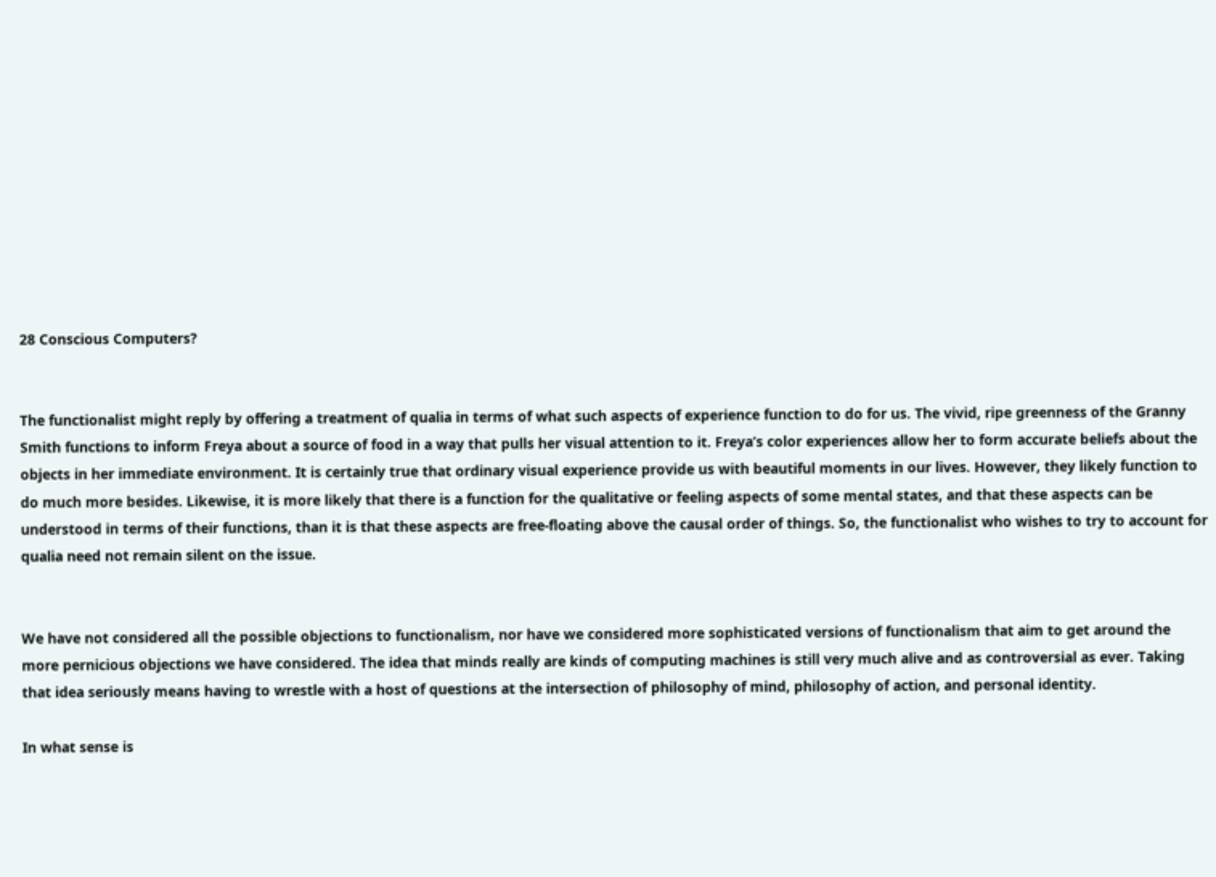28 Conscious Computers?


The functionalist might reply by offering a treatment of qualia in terms of what such aspects of experience function to do for us. The vivid, ripe greenness of the Granny Smith functions to inform Freya about a source of food in a way that pulls her visual attention to it. Freya’s color experiences allow her to form accurate beliefs about the objects in her immediate environment. It is certainly true that ordinary visual experience provide us with beautiful moments in our lives. However, they likely function to do much more besides. Likewise, it is more likely that there is a function for the qualitative or feeling aspects of some mental states, and that these aspects can be understood in terms of their functions, than it is that these aspects are free-floating above the causal order of things. So, the functionalist who wishes to try to account for qualia need not remain silent on the issue.


We have not considered all the possible objections to functionalism, nor have we considered more sophisticated versions of functionalism that aim to get around the more pernicious objections we have considered. The idea that minds really are kinds of computing machines is still very much alive and as controversial as ever. Taking that idea seriously means having to wrestle with a host of questions at the intersection of philosophy of mind, philosophy of action, and personal identity.

In what sense is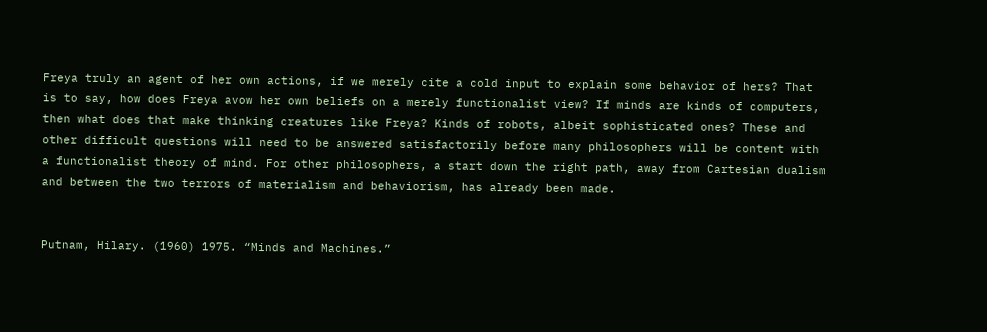Freya truly an agent of her own actions, if we merely cite a cold input to explain some behavior of hers? That is to say, how does Freya avow her own beliefs on a merely functionalist view? If minds are kinds of computers, then what does that make thinking creatures like Freya? Kinds of robots, albeit sophisticated ones? These and other difficult questions will need to be answered satisfactorily before many philosophers will be content with a functionalist theory of mind. For other philosophers, a start down the right path, away from Cartesian dualism and between the two terrors of materialism and behaviorism, has already been made.


Putnam, Hilary. (1960) 1975. “Minds and Machines.”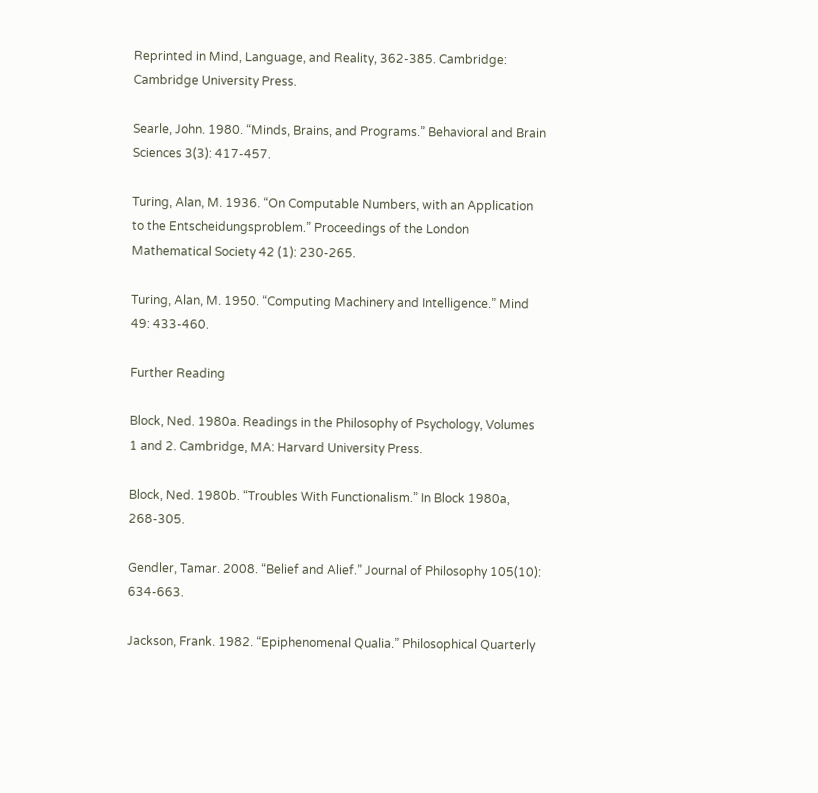Reprinted in Mind, Language, and Reality, 362-385. Cambridge: Cambridge University Press.

Searle, John. 1980. “Minds, Brains, and Programs.” Behavioral and Brain Sciences 3(3): 417-457.

Turing, Alan, M. 1936. “On Computable Numbers, with an Application to the Entscheidungsproblem.” Proceedings of the London Mathematical Society 42 (1): 230-265.

Turing, Alan, M. 1950. “Computing Machinery and Intelligence.” Mind 49: 433-460.

Further Reading

Block, Ned. 1980a. Readings in the Philosophy of Psychology, Volumes 1 and 2. Cambridge, MA: Harvard University Press.

Block, Ned. 1980b. “Troubles With Functionalism.” In Block 1980a, 268-305.

Gendler, Tamar. 2008. “Belief and Alief.” Journal of Philosophy 105(10): 634-663.

Jackson, Frank. 1982. “Epiphenomenal Qualia.” Philosophical Quarterly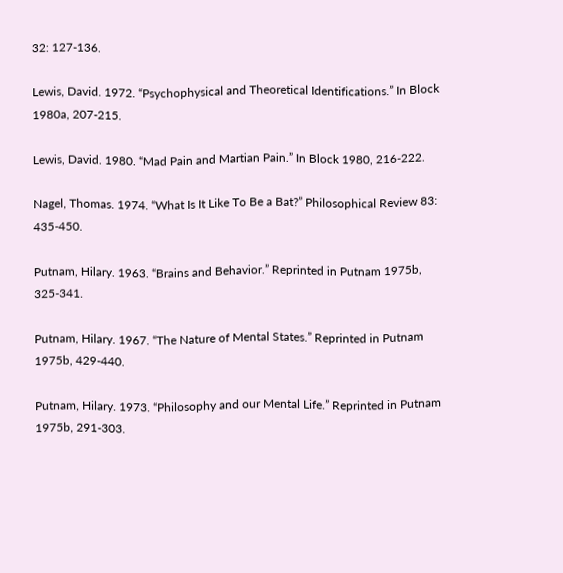32: 127-136.

Lewis, David. 1972. “Psychophysical and Theoretical Identifications.” In Block 1980a, 207-215.

Lewis, David. 1980. “Mad Pain and Martian Pain.” In Block 1980, 216-222.

Nagel, Thomas. 1974. “What Is It Like To Be a Bat?” Philosophical Review 83: 435-450.

Putnam, Hilary. 1963. “Brains and Behavior.” Reprinted in Putnam 1975b, 325-341.

Putnam, Hilary. 1967. “The Nature of Mental States.” Reprinted in Putnam 1975b, 429-440.

Putnam, Hilary. 1973. “Philosophy and our Mental Life.” Reprinted in Putnam 1975b, 291-303.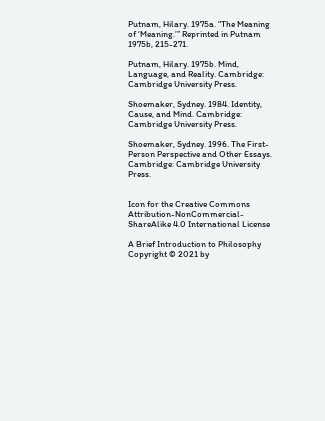Putnam, Hilary. 1975a. “The Meaning of ‘Meaning.’” Reprinted in Putnam 1975b, 215-271.

Putnam, Hilary. 1975b. Mind, Language, and Reality. Cambridge: Cambridge University Press.

Shoemaker, Sydney. 1984. Identity, Cause, and Mind. Cambridge: Cambridge University Press.

Shoemaker, Sydney. 1996. The First-Person Perspective and Other Essays. Cambridge: Cambridge University Press.


Icon for the Creative Commons Attribution-NonCommercial-ShareAlike 4.0 International License

A Brief Introduction to Philosophy Copyright © 2021 by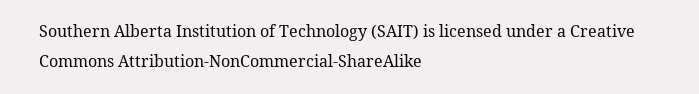Southern Alberta Institution of Technology (SAIT) is licensed under a Creative Commons Attribution-NonCommercial-ShareAlike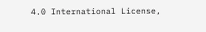4.0 International License,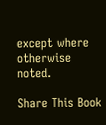except where otherwise noted.

Share This Book